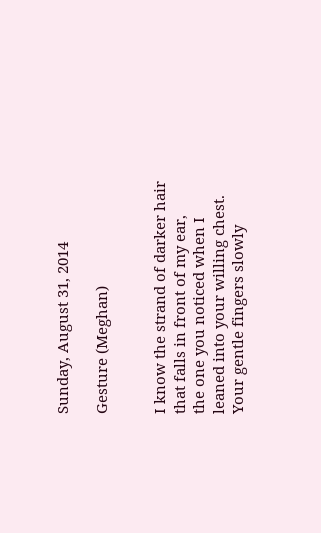Sunday, August 31, 2014

Gesture (Meghan)


I know the strand of darker hair
that falls in front of my ear,
the one you noticed when I
leaned into your willing chest.
Your gentle fingers slowly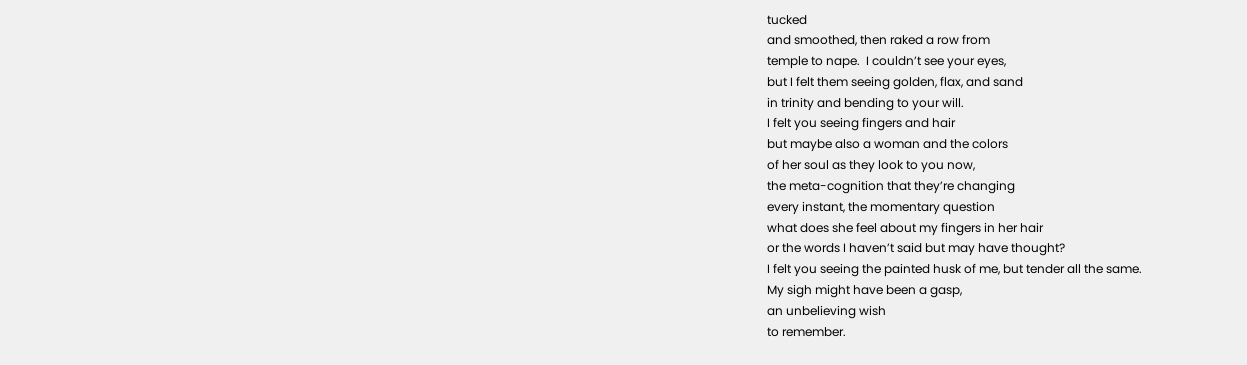tucked
and smoothed, then raked a row from
temple to nape.  I couldn’t see your eyes,
but I felt them seeing golden, flax, and sand
in trinity and bending to your will.
I felt you seeing fingers and hair
but maybe also a woman and the colors
of her soul as they look to you now,
the meta-cognition that they’re changing
every instant, the momentary question
what does she feel about my fingers in her hair
or the words I haven’t said but may have thought?
I felt you seeing the painted husk of me, but tender all the same.
My sigh might have been a gasp,
an unbelieving wish
to remember.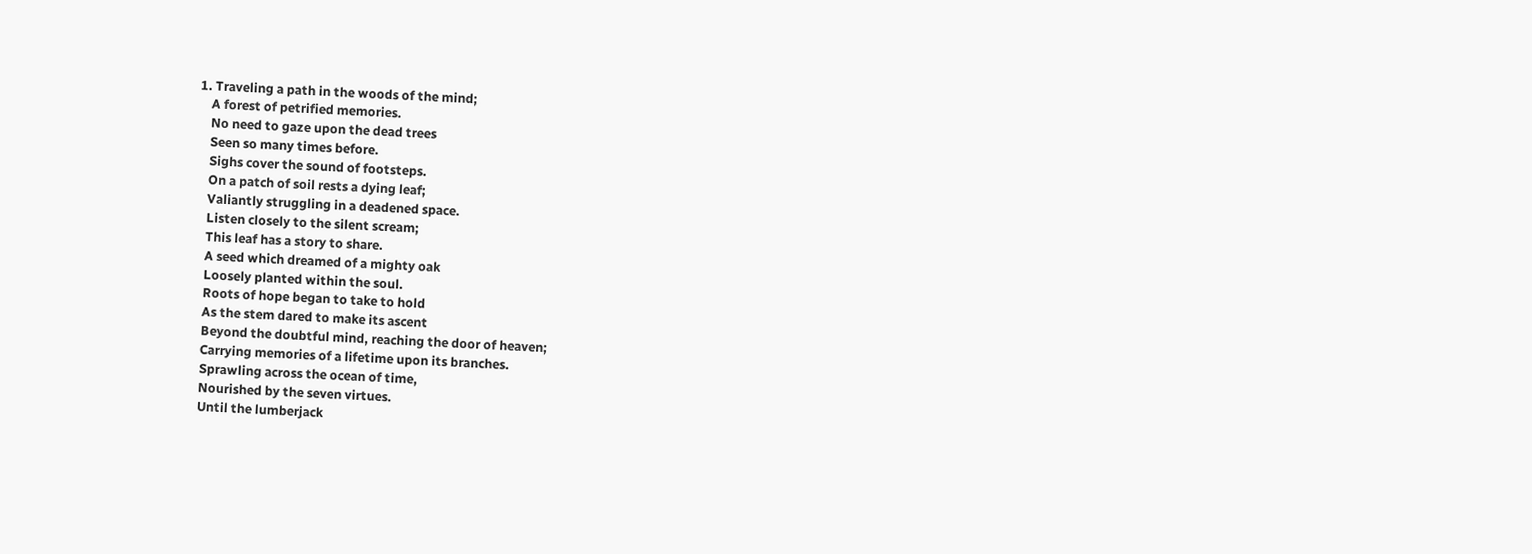1. Traveling a path in the woods of the mind;
    A forest of petrified memories.
    No need to gaze upon the dead trees
    Seen so many times before.
    Sighs cover the sound of footsteps.
    On a patch of soil rests a dying leaf;
    Valiantly struggling in a deadened space.
    Listen closely to the silent scream;
    This leaf has a story to share.
    A seed which dreamed of a mighty oak
    Loosely planted within the soul.
    Roots of hope began to take to hold
    As the stem dared to make its ascent
    Beyond the doubtful mind, reaching the door of heaven;
    Carrying memories of a lifetime upon its branches.
    Sprawling across the ocean of time,
    Nourished by the seven virtues.
    Until the lumberjack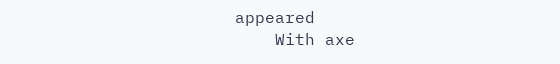appeared
    With axe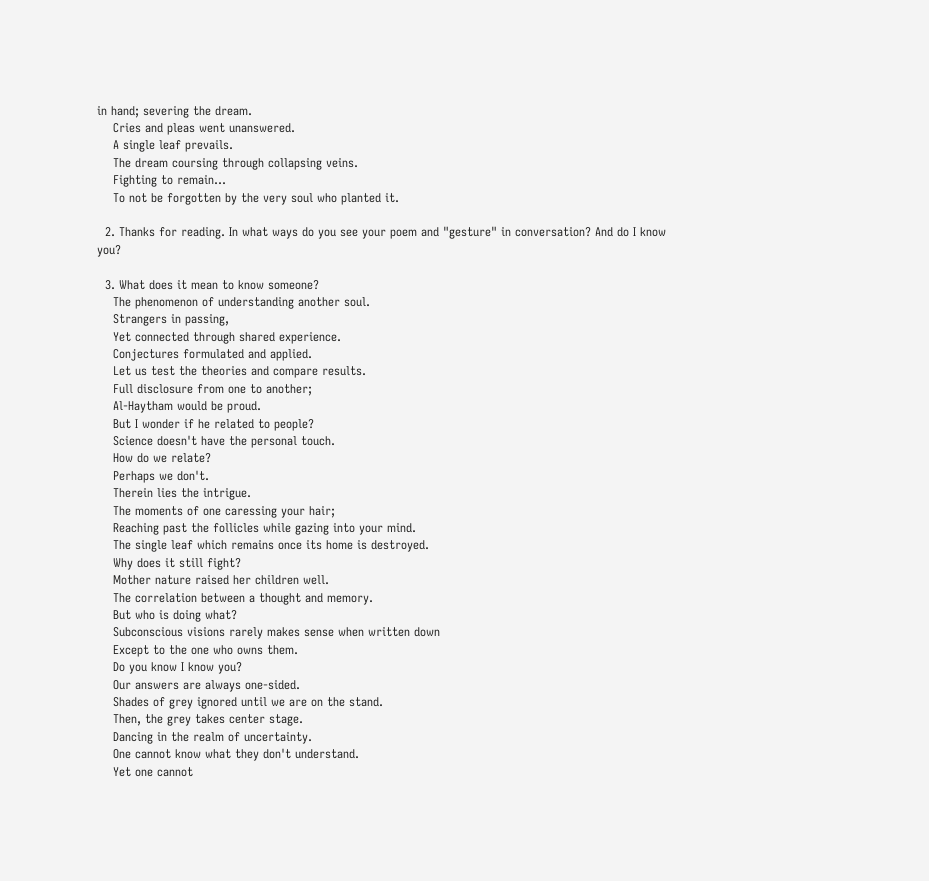in hand; severing the dream.
    Cries and pleas went unanswered.
    A single leaf prevails.
    The dream coursing through collapsing veins.
    Fighting to remain...
    To not be forgotten by the very soul who planted it.

  2. Thanks for reading. In what ways do you see your poem and "gesture" in conversation? And do I know you?

  3. What does it mean to know someone?
    The phenomenon of understanding another soul.
    Strangers in passing,
    Yet connected through shared experience.
    Conjectures formulated and applied.
    Let us test the theories and compare results.
    Full disclosure from one to another;
    Al-Haytham would be proud.
    But I wonder if he related to people?
    Science doesn't have the personal touch.
    How do we relate?
    Perhaps we don't.
    Therein lies the intrigue.
    The moments of one caressing your hair;
    Reaching past the follicles while gazing into your mind.
    The single leaf which remains once its home is destroyed.
    Why does it still fight?
    Mother nature raised her children well.
    The correlation between a thought and memory.
    But who is doing what?
    Subconscious visions rarely makes sense when written down
    Except to the one who owns them.
    Do you know I know you?
    Our answers are always one-sided.
    Shades of grey ignored until we are on the stand.
    Then, the grey takes center stage.
    Dancing in the realm of uncertainty.
    One cannot know what they don't understand.
    Yet one cannot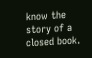know the story of a closed book.